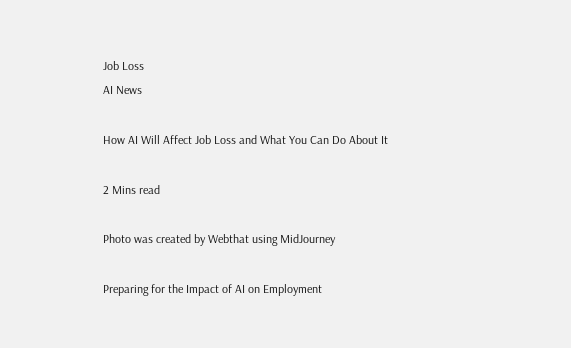Job Loss
AI News

How AI Will Affect Job Loss and What You Can Do About It

2 Mins read

Photo was created by Webthat using MidJourney

Preparing for the Impact of AI on Employment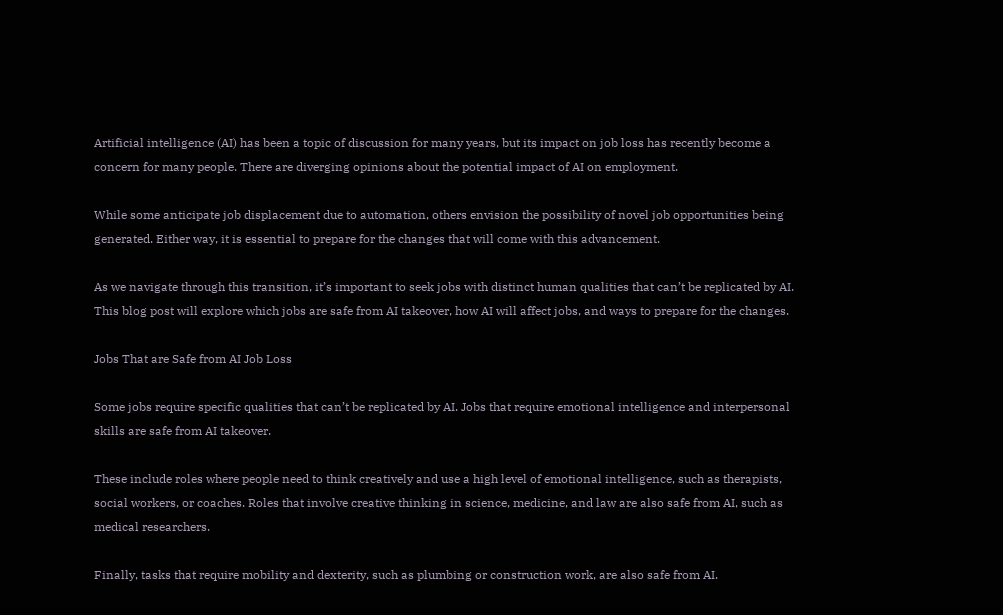Artificial intelligence (AI) has been a topic of discussion for many years, but its impact on job loss has recently become a concern for many people. There are diverging opinions about the potential impact of AI on employment.

While some anticipate job displacement due to automation, others envision the possibility of novel job opportunities being generated. Either way, it is essential to prepare for the changes that will come with this advancement.

As we navigate through this transition, it’s important to seek jobs with distinct human qualities that can’t be replicated by AI. This blog post will explore which jobs are safe from AI takeover, how AI will affect jobs, and ways to prepare for the changes.

Jobs That are Safe from AI Job Loss

Some jobs require specific qualities that can’t be replicated by AI. Jobs that require emotional intelligence and interpersonal skills are safe from AI takeover.

These include roles where people need to think creatively and use a high level of emotional intelligence, such as therapists, social workers, or coaches. Roles that involve creative thinking in science, medicine, and law are also safe from AI, such as medical researchers.

Finally, tasks that require mobility and dexterity, such as plumbing or construction work, are also safe from AI.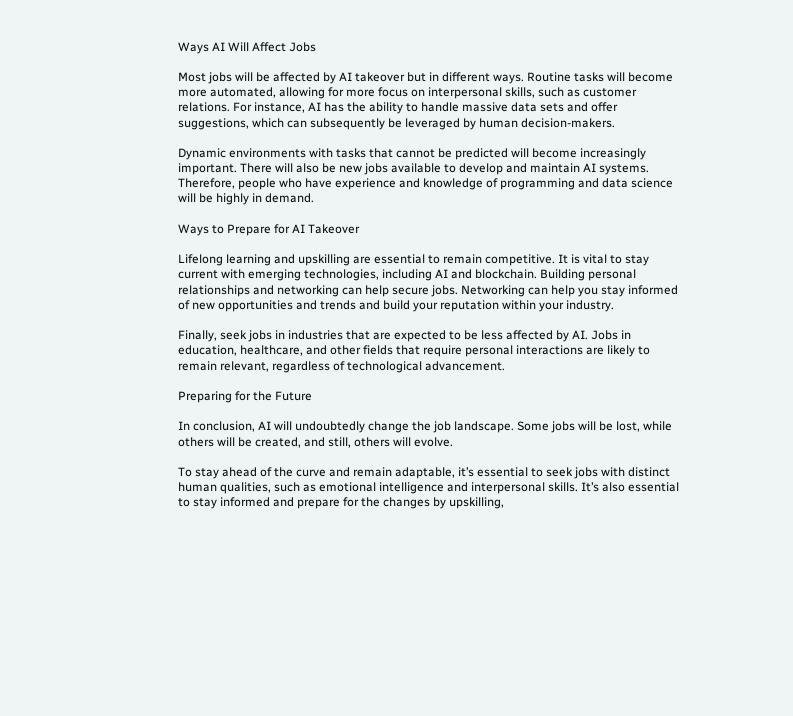Ways AI Will Affect Jobs

Most jobs will be affected by AI takeover but in different ways. Routine tasks will become more automated, allowing for more focus on interpersonal skills, such as customer relations. For instance, AI has the ability to handle massive data sets and offer suggestions, which can subsequently be leveraged by human decision-makers.

Dynamic environments with tasks that cannot be predicted will become increasingly important. There will also be new jobs available to develop and maintain AI systems. Therefore, people who have experience and knowledge of programming and data science will be highly in demand.

Ways to Prepare for AI Takeover

Lifelong learning and upskilling are essential to remain competitive. It is vital to stay current with emerging technologies, including AI and blockchain. Building personal relationships and networking can help secure jobs. Networking can help you stay informed of new opportunities and trends and build your reputation within your industry.

Finally, seek jobs in industries that are expected to be less affected by AI. Jobs in education, healthcare, and other fields that require personal interactions are likely to remain relevant, regardless of technological advancement.

Preparing for the Future

In conclusion, AI will undoubtedly change the job landscape. Some jobs will be lost, while others will be created, and still, others will evolve.

To stay ahead of the curve and remain adaptable, it’s essential to seek jobs with distinct human qualities, such as emotional intelligence and interpersonal skills. It’s also essential to stay informed and prepare for the changes by upskilling,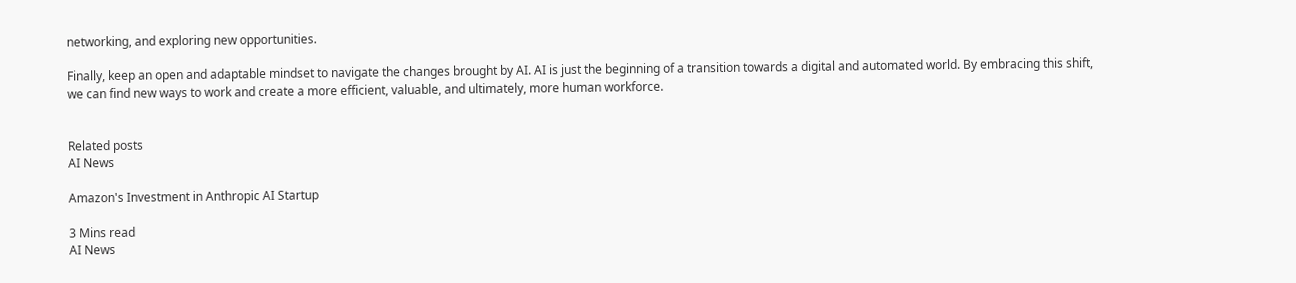networking, and exploring new opportunities.

Finally, keep an open and adaptable mindset to navigate the changes brought by AI. AI is just the beginning of a transition towards a digital and automated world. By embracing this shift, we can find new ways to work and create a more efficient, valuable, and ultimately, more human workforce.


Related posts
AI News

Amazon's Investment in Anthropic AI Startup

3 Mins read
AI News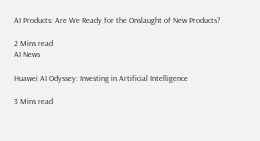AI Products: Are We Ready for the Onslaught of New Products?

2 Mins read
AI News

Huawei AI Odyssey: Investing in Artificial Intelligence

3 Mins read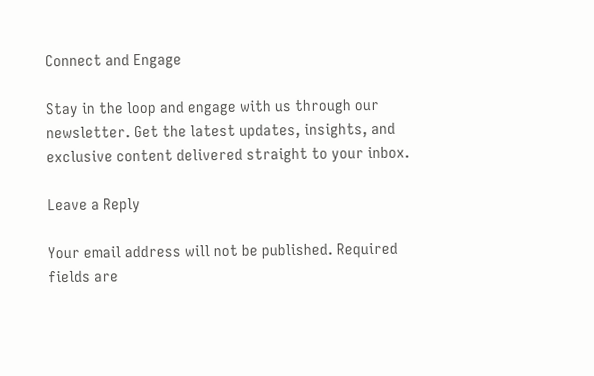Connect and Engage

Stay in the loop and engage with us through our newsletter. Get the latest updates, insights, and exclusive content delivered straight to your inbox.

Leave a Reply

Your email address will not be published. Required fields are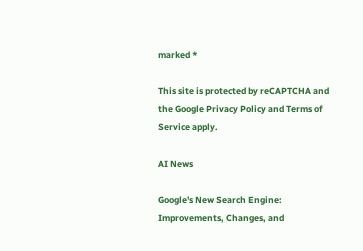marked *

This site is protected by reCAPTCHA and the Google Privacy Policy and Terms of Service apply.

AI News

Google's New Search Engine: Improvements, Changes, and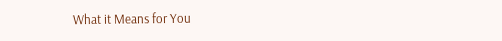What it Means for You